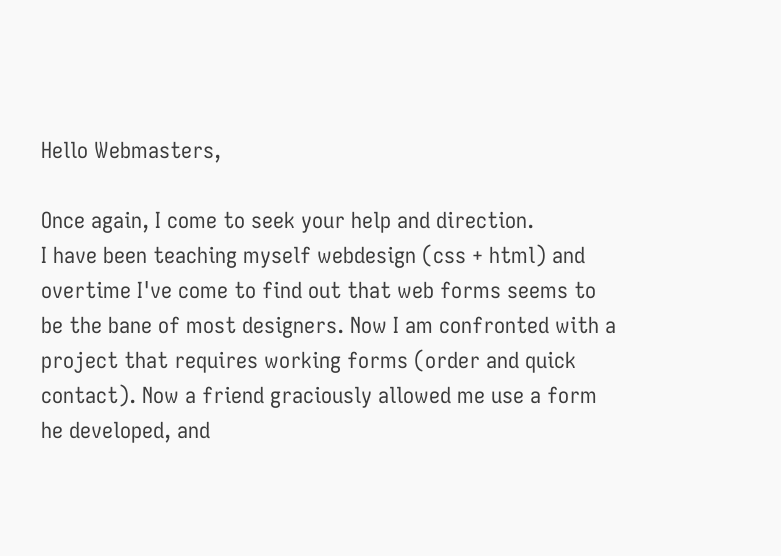Hello Webmasters,

Once again, I come to seek your help and direction.
I have been teaching myself webdesign (css + html) and overtime I've come to find out that web forms seems to be the bane of most designers. Now I am confronted with a project that requires working forms (order and quick contact). Now a friend graciously allowed me use a form he developed, and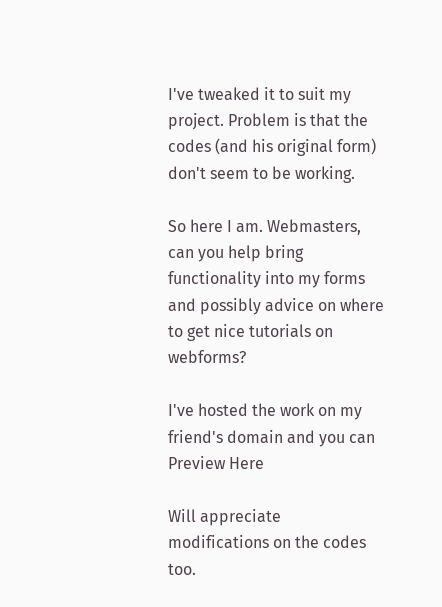I've tweaked it to suit my project. Problem is that the codes (and his original form) don't seem to be working.

So here I am. Webmasters, can you help bring functionality into my forms and possibly advice on where to get nice tutorials on webforms?

I've hosted the work on my friend's domain and you can Preview Here

Will appreciate modifications on the codes too.